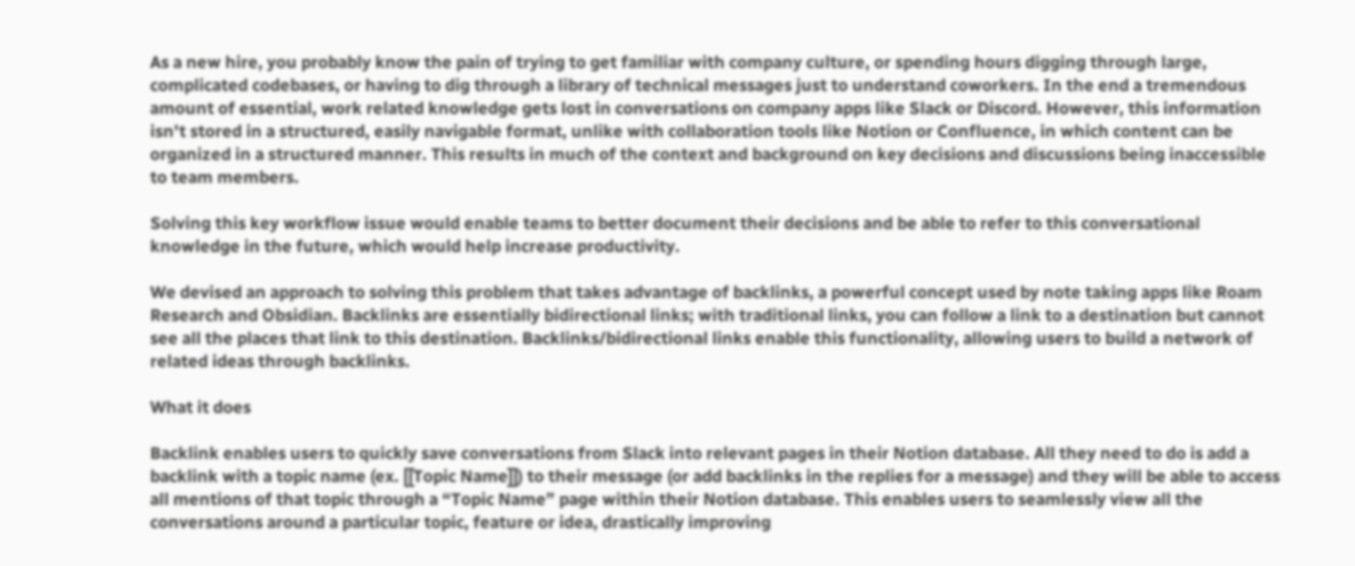As a new hire, you probably know the pain of trying to get familiar with company culture, or spending hours digging through large, complicated codebases, or having to dig through a library of technical messages just to understand coworkers. In the end a tremendous amount of essential, work related knowledge gets lost in conversations on company apps like Slack or Discord. However, this information isn't stored in a structured, easily navigable format, unlike with collaboration tools like Notion or Confluence, in which content can be organized in a structured manner. This results in much of the context and background on key decisions and discussions being inaccessible to team members.

Solving this key workflow issue would enable teams to better document their decisions and be able to refer to this conversational knowledge in the future, which would help increase productivity.

We devised an approach to solving this problem that takes advantage of backlinks, a powerful concept used by note taking apps like Roam Research and Obsidian. Backlinks are essentially bidirectional links; with traditional links, you can follow a link to a destination but cannot see all the places that link to this destination. Backlinks/bidirectional links enable this functionality, allowing users to build a network of related ideas through backlinks.

What it does

Backlink enables users to quickly save conversations from Slack into relevant pages in their Notion database. All they need to do is add a backlink with a topic name (ex. [[Topic Name]]) to their message (or add backlinks in the replies for a message) and they will be able to access all mentions of that topic through a “Topic Name” page within their Notion database. This enables users to seamlessly view all the conversations around a particular topic, feature or idea, drastically improving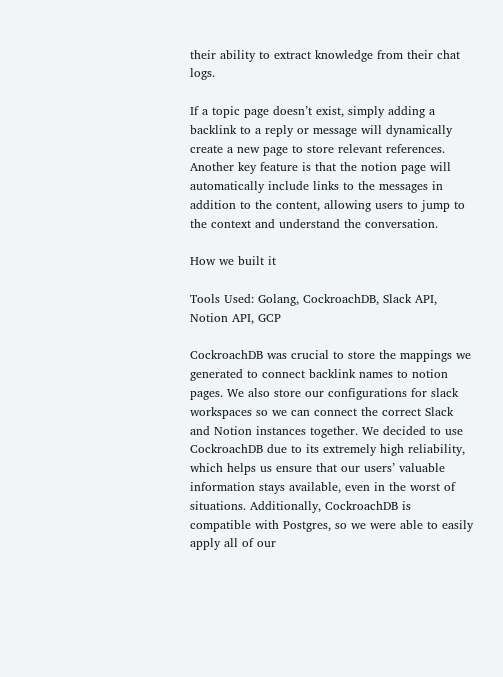their ability to extract knowledge from their chat logs.

If a topic page doesn’t exist, simply adding a backlink to a reply or message will dynamically create a new page to store relevant references. Another key feature is that the notion page will automatically include links to the messages in addition to the content, allowing users to jump to the context and understand the conversation.

How we built it

Tools Used: Golang, CockroachDB, Slack API, Notion API, GCP

CockroachDB was crucial to store the mappings we generated to connect backlink names to notion pages. We also store our configurations for slack workspaces so we can connect the correct Slack and Notion instances together. We decided to use CockroachDB due to its extremely high reliability, which helps us ensure that our users’ valuable information stays available, even in the worst of situations. Additionally, CockroachDB is compatible with Postgres, so we were able to easily apply all of our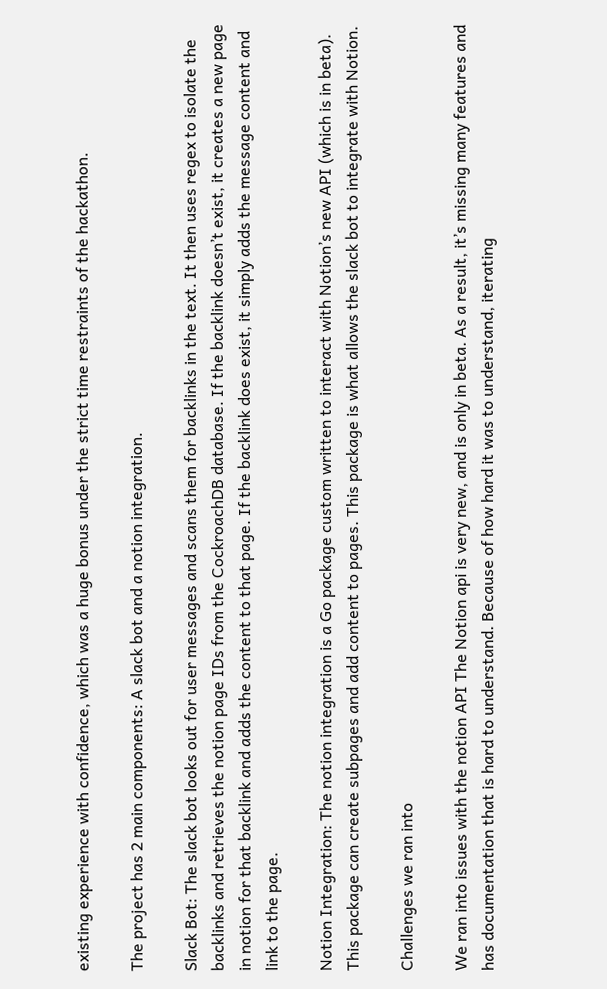existing experience with confidence, which was a huge bonus under the strict time restraints of the hackathon.

The project has 2 main components: A slack bot and a notion integration.

Slack Bot: The slack bot looks out for user messages and scans them for backlinks in the text. It then uses regex to isolate the backlinks and retrieves the notion page IDs from the CockroachDB database. If the backlink doesn’t exist, it creates a new page in notion for that backlink and adds the content to that page. If the backlink does exist, it simply adds the message content and link to the page.

Notion Integration: The notion integration is a Go package custom written to interact with Notion’s new API (which is in beta). This package can create subpages and add content to pages. This package is what allows the slack bot to integrate with Notion.

Challenges we ran into

We ran into issues with the notion API The Notion api is very new, and is only in beta. As a result, it’s missing many features and has documentation that is hard to understand. Because of how hard it was to understand, iterating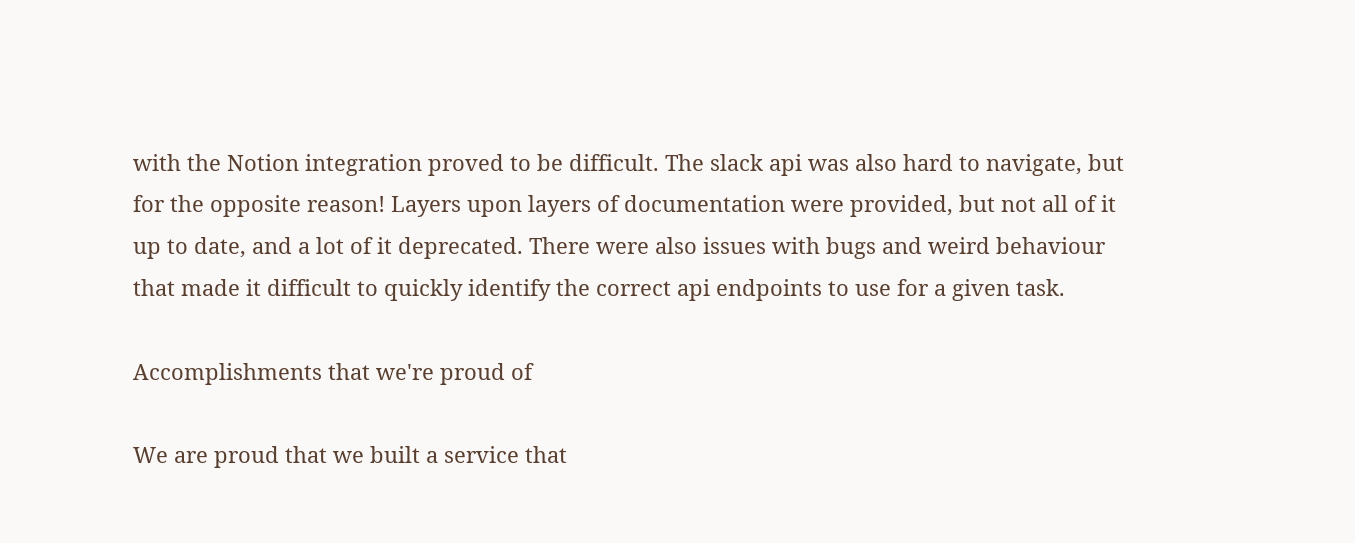with the Notion integration proved to be difficult. The slack api was also hard to navigate, but for the opposite reason! Layers upon layers of documentation were provided, but not all of it up to date, and a lot of it deprecated. There were also issues with bugs and weird behaviour that made it difficult to quickly identify the correct api endpoints to use for a given task.

Accomplishments that we're proud of

We are proud that we built a service that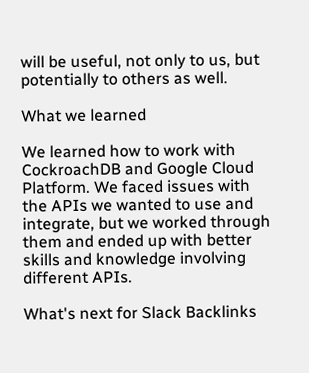will be useful, not only to us, but potentially to others as well.

What we learned

We learned how to work with CockroachDB and Google Cloud Platform. We faced issues with the APIs we wanted to use and integrate, but we worked through them and ended up with better skills and knowledge involving different APIs.

What's next for Slack Backlinks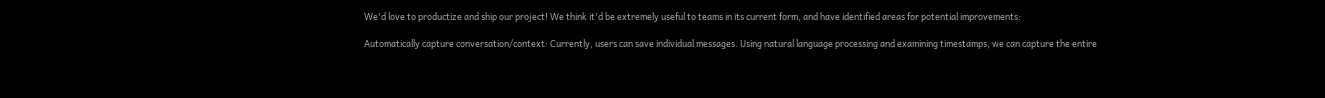We'd love to productize and ship our project! We think it'd be extremely useful to teams in its current form, and have identified areas for potential improvements:

Automatically capture conversation/context: Currently, users can save individual messages. Using natural language processing and examining timestamps, we can capture the entire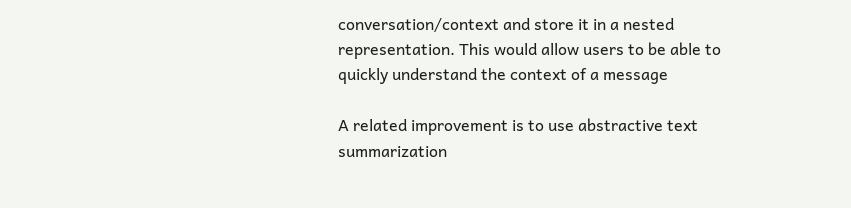conversation/context and store it in a nested representation. This would allow users to be able to quickly understand the context of a message

A related improvement is to use abstractive text summarization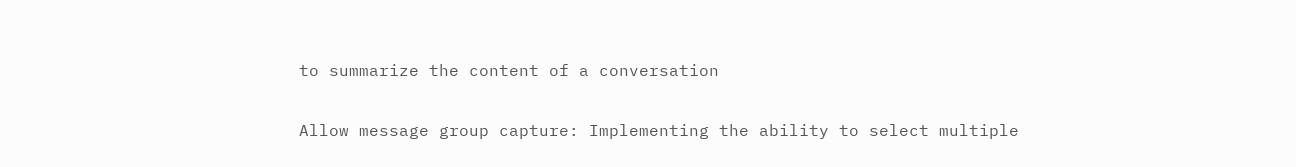to summarize the content of a conversation

Allow message group capture: Implementing the ability to select multiple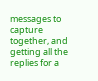messages to capture together, and getting all the replies for a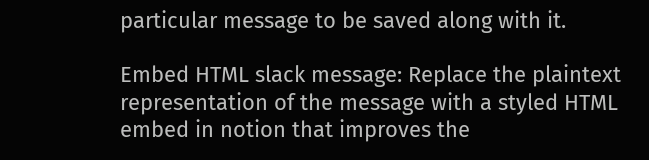particular message to be saved along with it.

Embed HTML slack message: Replace the plaintext representation of the message with a styled HTML embed in notion that improves the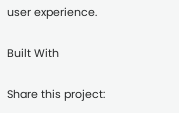user experience.

Built With

Share this project: